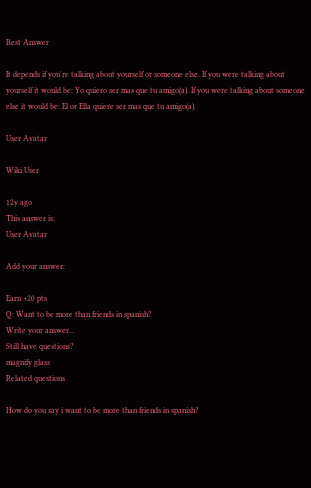Best Answer

It depends if you're talking about yourself or someone else. If you were talking about yourself it would be: Yo quiero ser mas que tu amigo(a). If you were talking about someone else it would be: El or Ella quiere ser mas que tu amigo(a).

User Avatar

Wiki User

12y ago
This answer is:
User Avatar

Add your answer:

Earn +20 pts
Q: Want to be more than friends in spanish?
Write your answer...
Still have questions?
magnify glass
Related questions

How do you say i want to be more than friends in spanish?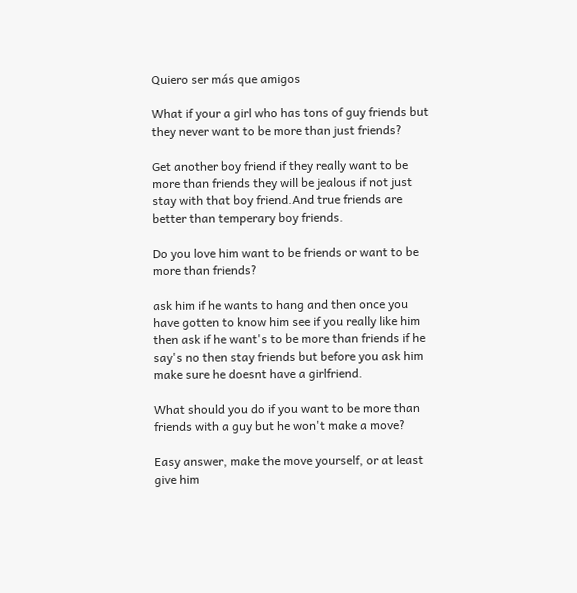Quiero ser más que amigos

What if your a girl who has tons of guy friends but they never want to be more than just friends?

Get another boy friend if they really want to be more than friends they will be jealous if not just stay with that boy friend.And true friends are better than temperary boy friends.

Do you love him want to be friends or want to be more than friends?

ask him if he wants to hang and then once you have gotten to know him see if you really like him then ask if he want's to be more than friends if he say's no then stay friends but before you ask him make sure he doesnt have a girlfriend.

What should you do if you want to be more than friends with a guy but he won't make a move?

Easy answer, make the move yourself, or at least give him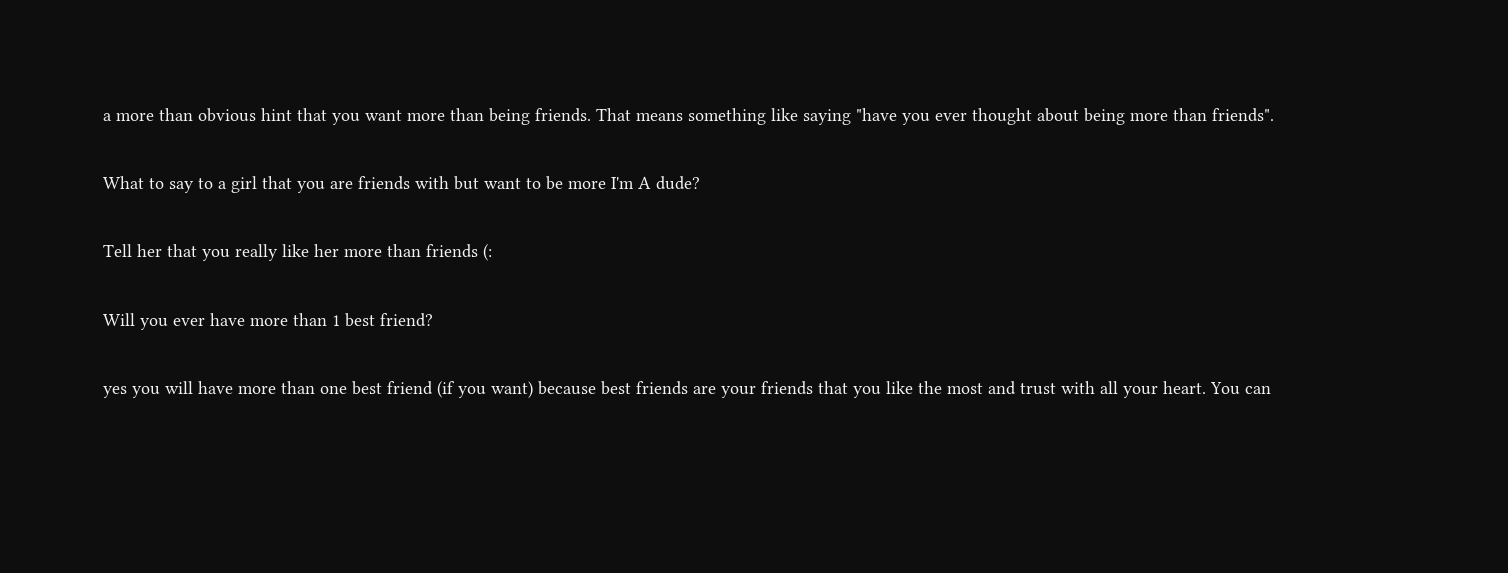a more than obvious hint that you want more than being friends. That means something like saying "have you ever thought about being more than friends".

What to say to a girl that you are friends with but want to be more I'm A dude?

Tell her that you really like her more than friends (:

Will you ever have more than 1 best friend?

yes you will have more than one best friend (if you want) because best friends are your friends that you like the most and trust with all your heart. You can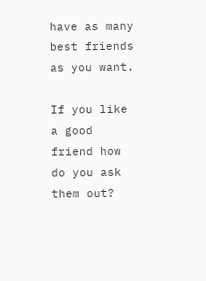have as many best friends as you want.

If you like a good friend how do you ask them out?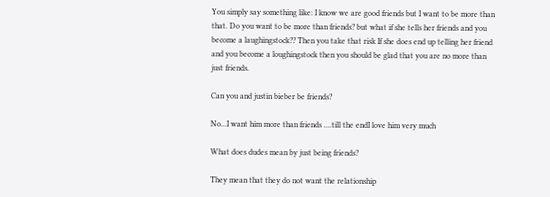You simply say something like: I know we are good friends but I want to be more than that. Do you want to be more than friends? but what if she tells her friends and you become a laughingstock?? Then you take that risk If she does end up telling her friend and you become a loughingstock then you should be glad that you are no more than just friends.

Can you and justin bieber be friends?

No...I want him more than friends ....till the endI love him very much

What does dudes mean by just being friends?

They mean that they do not want the relationship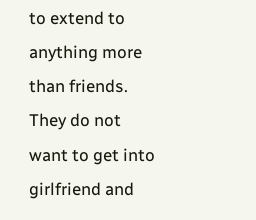to extend to anything more than friends. They do not want to get into girlfriend and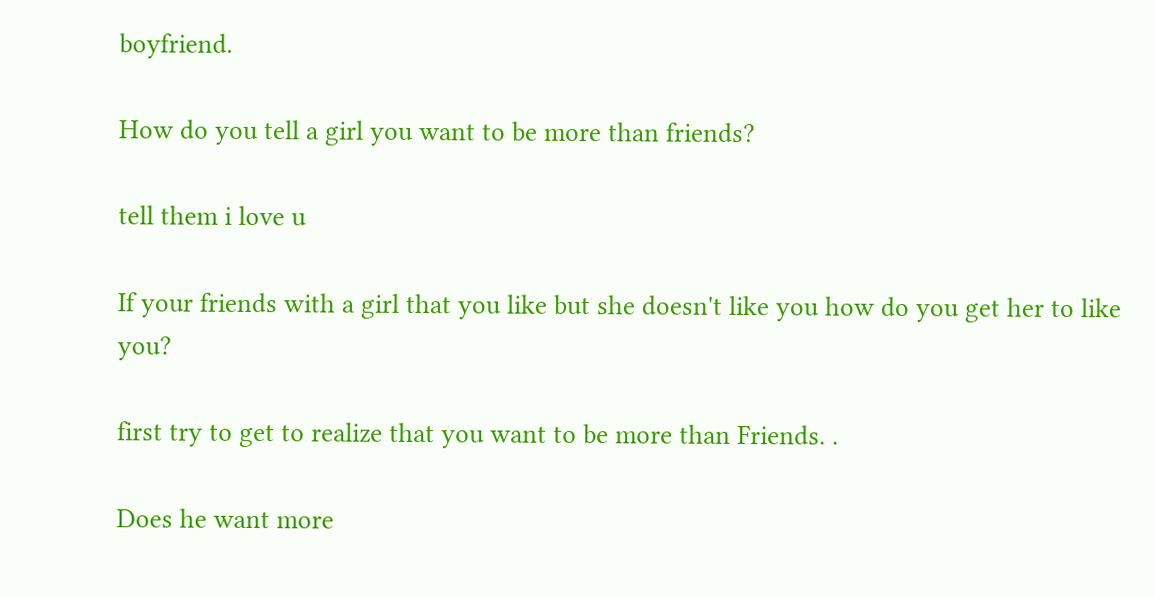boyfriend.

How do you tell a girl you want to be more than friends?

tell them i love u

If your friends with a girl that you like but she doesn't like you how do you get her to like you?

first try to get to realize that you want to be more than Friends. .

Does he want more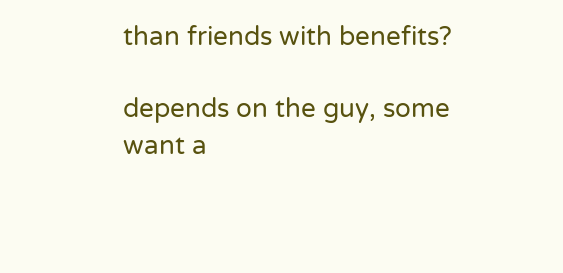than friends with benefits?

depends on the guy, some want a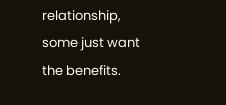relationship, some just want the benefits.